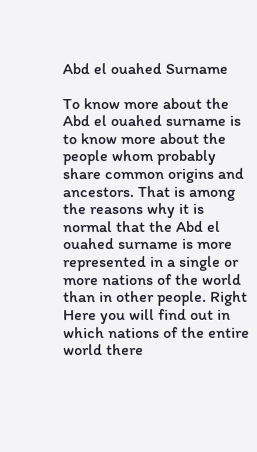Abd el ouahed Surname

To know more about the Abd el ouahed surname is to know more about the people whom probably share common origins and ancestors. That is among the reasons why it is normal that the Abd el ouahed surname is more represented in a single or more nations of the world than in other people. Right Here you will find out in which nations of the entire world there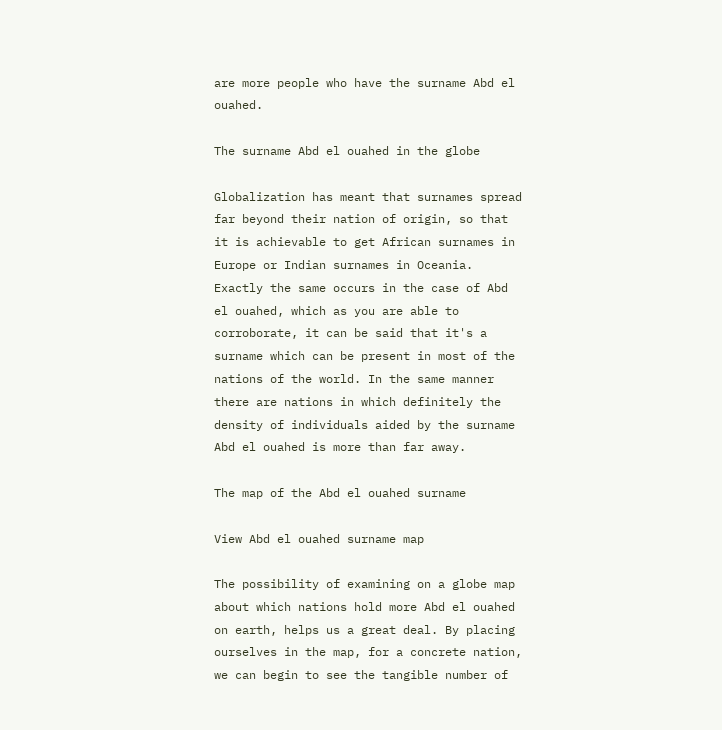are more people who have the surname Abd el ouahed.

The surname Abd el ouahed in the globe

Globalization has meant that surnames spread far beyond their nation of origin, so that it is achievable to get African surnames in Europe or Indian surnames in Oceania. Exactly the same occurs in the case of Abd el ouahed, which as you are able to corroborate, it can be said that it's a surname which can be present in most of the nations of the world. In the same manner there are nations in which definitely the density of individuals aided by the surname Abd el ouahed is more than far away.

The map of the Abd el ouahed surname

View Abd el ouahed surname map

The possibility of examining on a globe map about which nations hold more Abd el ouahed on earth, helps us a great deal. By placing ourselves in the map, for a concrete nation, we can begin to see the tangible number of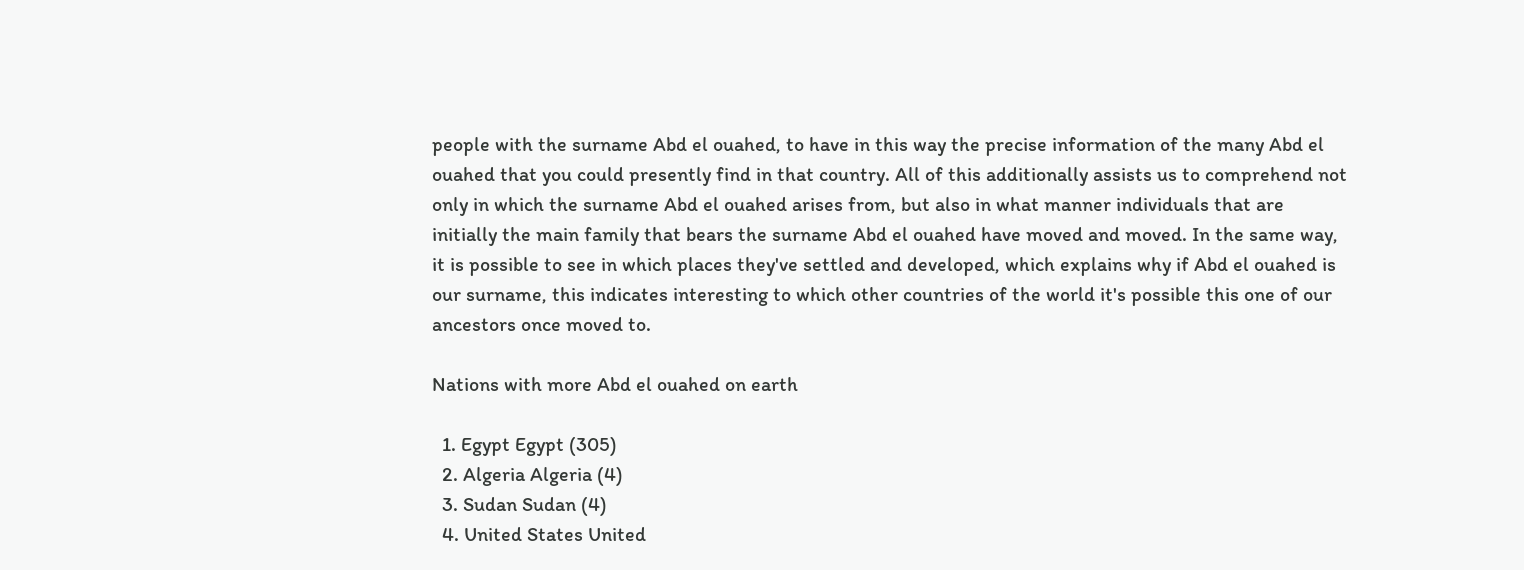people with the surname Abd el ouahed, to have in this way the precise information of the many Abd el ouahed that you could presently find in that country. All of this additionally assists us to comprehend not only in which the surname Abd el ouahed arises from, but also in what manner individuals that are initially the main family that bears the surname Abd el ouahed have moved and moved. In the same way, it is possible to see in which places they've settled and developed, which explains why if Abd el ouahed is our surname, this indicates interesting to which other countries of the world it's possible this one of our ancestors once moved to.

Nations with more Abd el ouahed on earth

  1. Egypt Egypt (305)
  2. Algeria Algeria (4)
  3. Sudan Sudan (4)
  4. United States United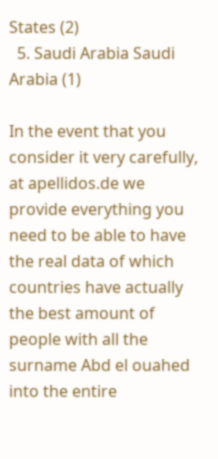States (2)
  5. Saudi Arabia Saudi Arabia (1)

In the event that you consider it very carefully, at apellidos.de we provide everything you need to be able to have the real data of which countries have actually the best amount of people with all the surname Abd el ouahed into the entire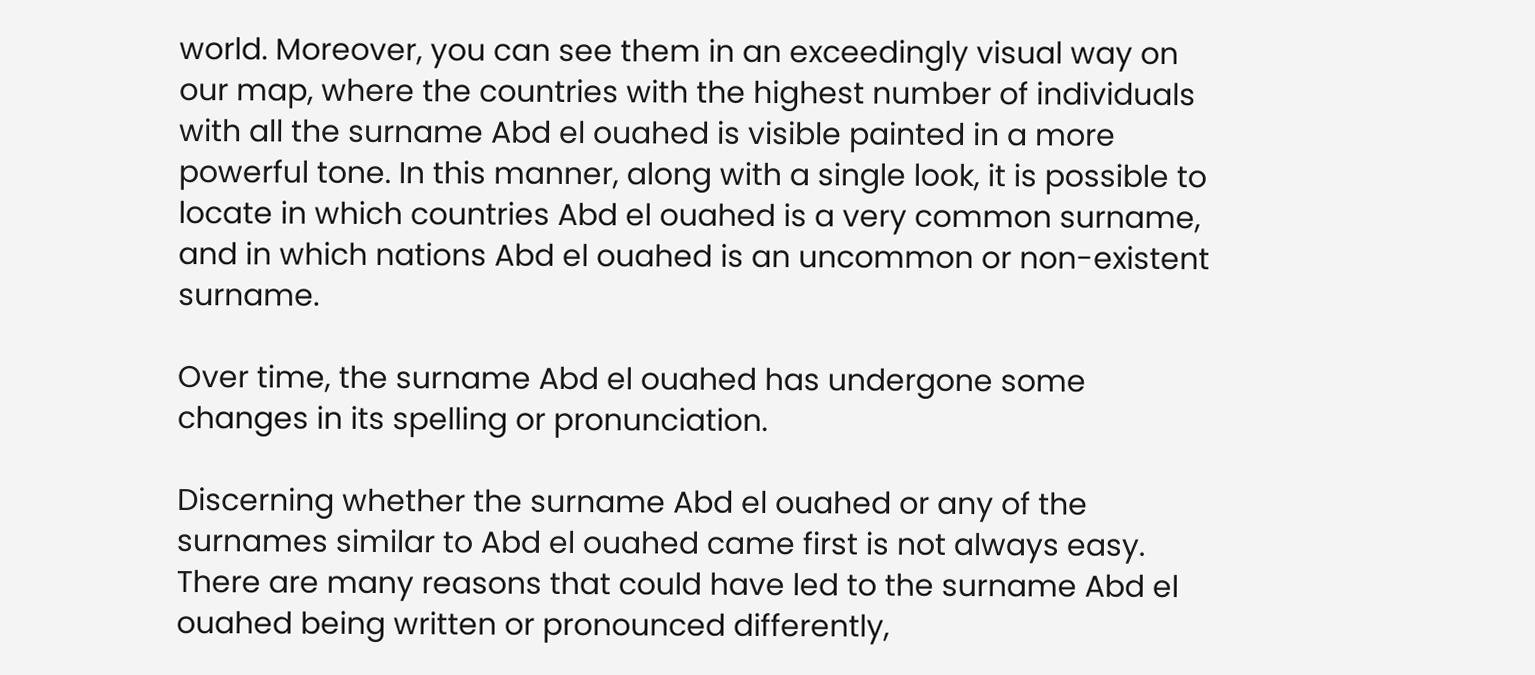world. Moreover, you can see them in an exceedingly visual way on our map, where the countries with the highest number of individuals with all the surname Abd el ouahed is visible painted in a more powerful tone. In this manner, along with a single look, it is possible to locate in which countries Abd el ouahed is a very common surname, and in which nations Abd el ouahed is an uncommon or non-existent surname.

Over time, the surname Abd el ouahed has undergone some changes in its spelling or pronunciation.

Discerning whether the surname Abd el ouahed or any of the surnames similar to Abd el ouahed came first is not always easy. There are many reasons that could have led to the surname Abd el ouahed being written or pronounced differently,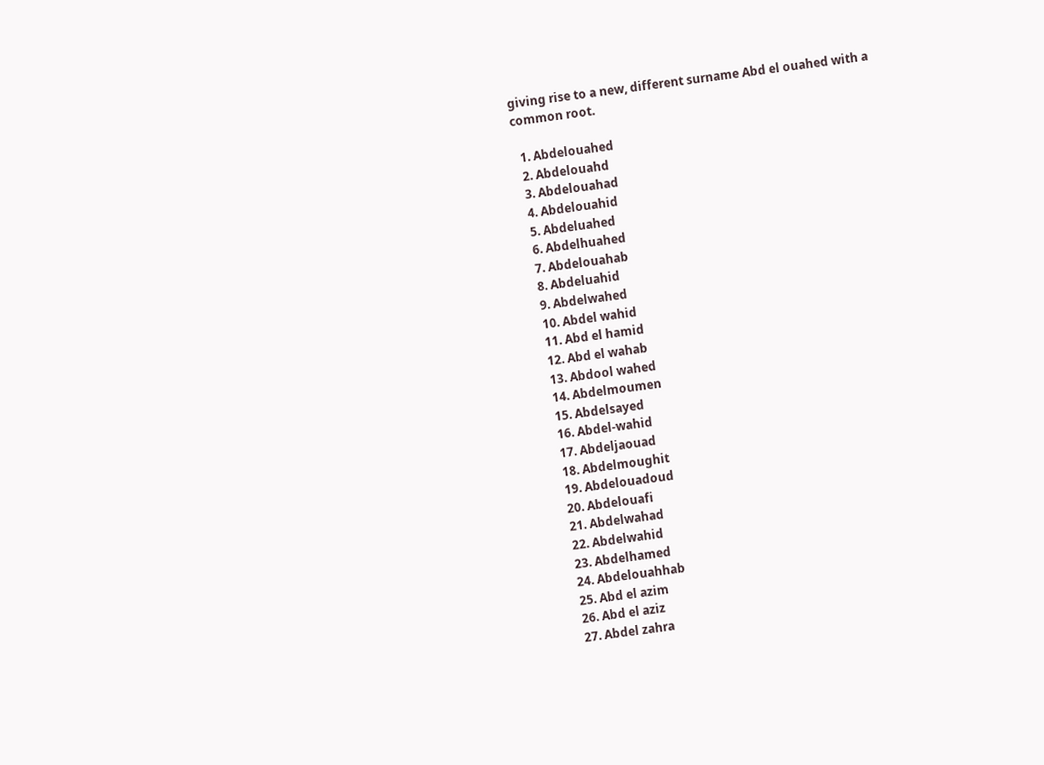giving rise to a new, different surname Abd el ouahed with a common root.

  1. Abdelouahed
  2. Abdelouahd
  3. Abdelouahad
  4. Abdelouahid
  5. Abdeluahed
  6. Abdelhuahed
  7. Abdelouahab
  8. Abdeluahid
  9. Abdelwahed
  10. Abdel wahid
  11. Abd el hamid
  12. Abd el wahab
  13. Abdool wahed
  14. Abdelmoumen
  15. Abdelsayed
  16. Abdel-wahid
  17. Abdeljaouad
  18. Abdelmoughit
  19. Abdelouadoud
  20. Abdelouafi
  21. Abdelwahad
  22. Abdelwahid
  23. Abdelhamed
  24. Abdelouahhab
  25. Abd el azim
  26. Abd el aziz
  27. Abdel zahra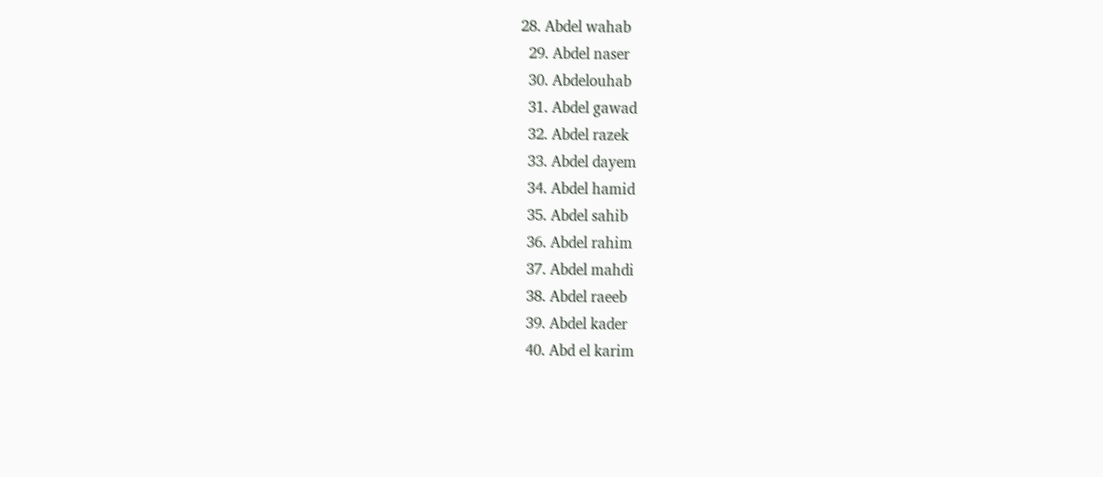28. Abdel wahab
  29. Abdel naser
  30. Abdelouhab
  31. Abdel gawad
  32. Abdel razek
  33. Abdel dayem
  34. Abdel hamid
  35. Abdel sahib
  36. Abdel rahim
  37. Abdel mahdi
  38. Abdel raeeb
  39. Abdel kader
  40. Abd el karim